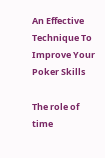An Effective Technique To Improve Your Poker Skills

The role of time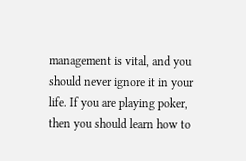management is vital, and you should never ignore it in your life. If you are playing poker, then you should learn how to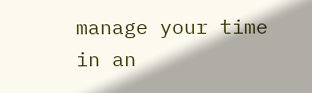manage your time in an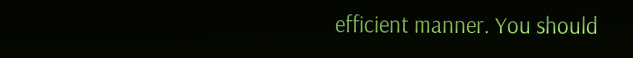efficient manner. You should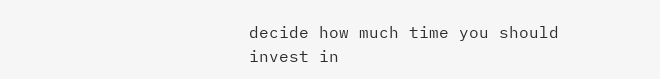decide how much time you should invest in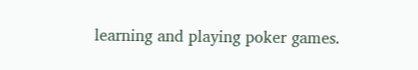learning and playing poker games.